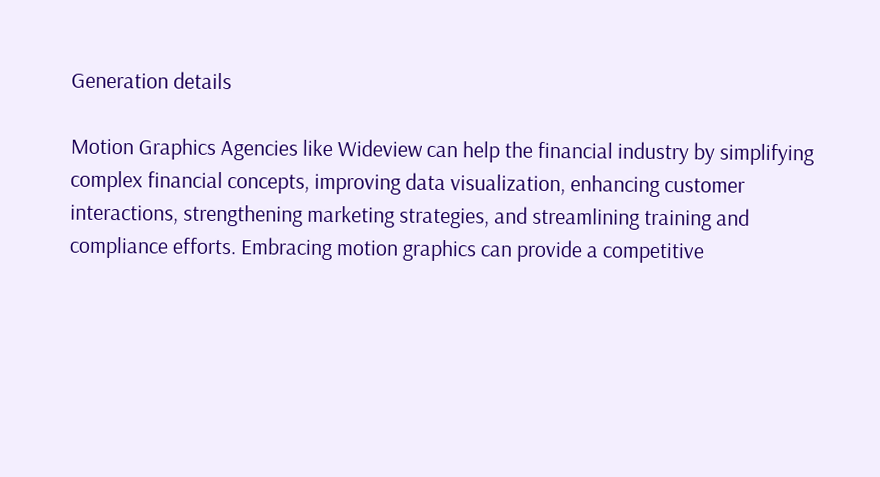Generation details

Motion Graphics Agencies like Wideview can help the financial industry by simplifying complex financial concepts, improving data visualization, enhancing customer interactions, strengthening marketing strategies, and streamlining training and compliance efforts. Embracing motion graphics can provide a competitive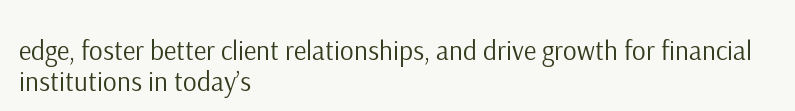edge, foster better client relationships, and drive growth for financial institutions in today’s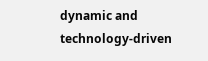dynamic and technology-driven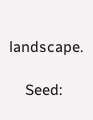landscape.

    Seed: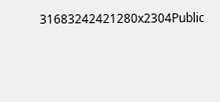31683242421280x2304Public